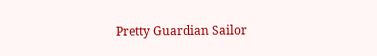Pretty Guardian Sailor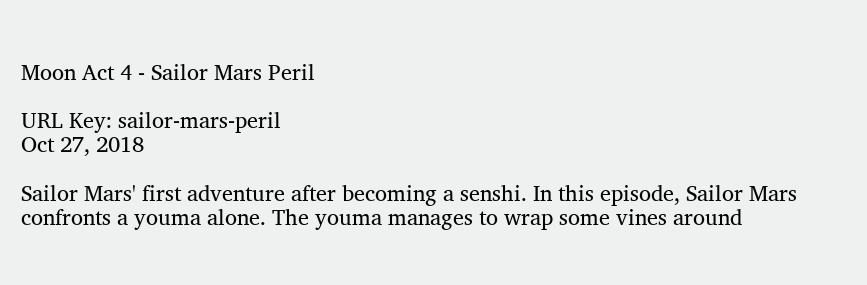Moon Act 4 - Sailor Mars Peril

URL Key: sailor-mars-peril
Oct 27, 2018

Sailor Mars' first adventure after becoming a senshi. In this episode, Sailor Mars confronts a youma alone. The youma manages to wrap some vines around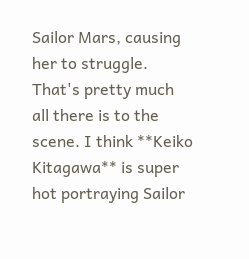Sailor Mars, causing her to struggle. That's pretty much all there is to the scene. I think **Keiko Kitagawa** is super hot portraying Sailor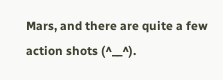Mars, and there are quite a few action shots (^__^).